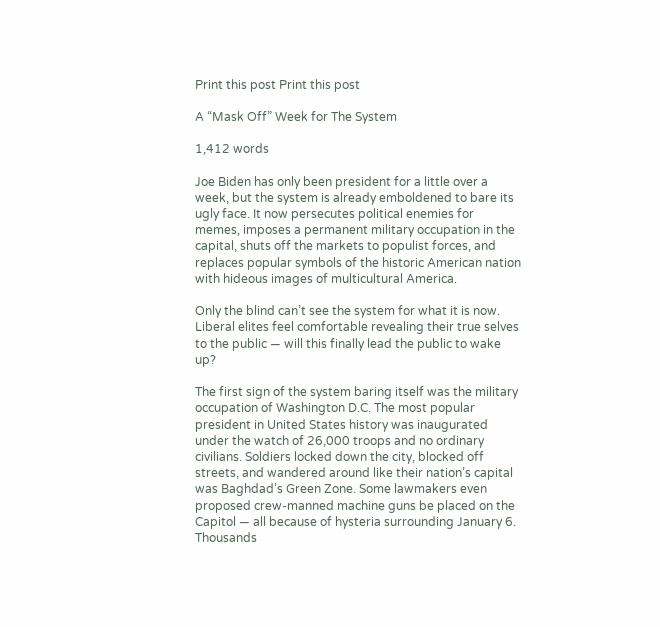Print this post Print this post

A “Mask Off” Week for The System

1,412 words

Joe Biden has only been president for a little over a week, but the system is already emboldened to bare its ugly face. It now persecutes political enemies for memes, imposes a permanent military occupation in the capital, shuts off the markets to populist forces, and replaces popular symbols of the historic American nation with hideous images of multicultural America.

Only the blind can’t see the system for what it is now. Liberal elites feel comfortable revealing their true selves to the public — will this finally lead the public to wake up?

The first sign of the system baring itself was the military occupation of Washington D.C. The most popular president in United States history was inaugurated under the watch of 26,000 troops and no ordinary civilians. Soldiers locked down the city, blocked off streets, and wandered around like their nation’s capital was Baghdad’s Green Zone. Some lawmakers even proposed crew-manned machine guns be placed on the Capitol — all because of hysteria surrounding January 6. Thousands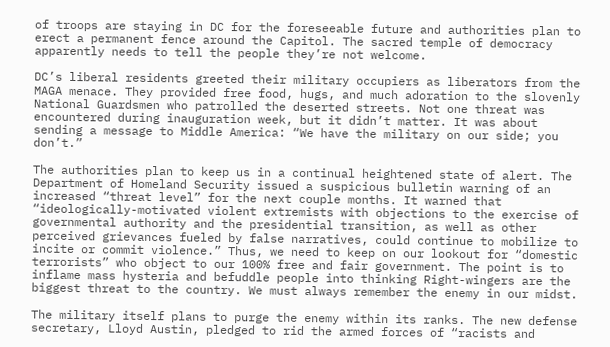of troops are staying in DC for the foreseeable future and authorities plan to erect a permanent fence around the Capitol. The sacred temple of democracy apparently needs to tell the people they’re not welcome.

DC’s liberal residents greeted their military occupiers as liberators from the MAGA menace. They provided free food, hugs, and much adoration to the slovenly National Guardsmen who patrolled the deserted streets. Not one threat was encountered during inauguration week, but it didn’t matter. It was about sending a message to Middle America: “We have the military on our side; you don’t.”

The authorities plan to keep us in a continual heightened state of alert. The Department of Homeland Security issued a suspicious bulletin warning of an increased “threat level” for the next couple months. It warned that “ideologically-motivated violent extremists with objections to the exercise of governmental authority and the presidential transition, as well as other perceived grievances fueled by false narratives, could continue to mobilize to incite or commit violence.” Thus, we need to keep on our lookout for “domestic terrorists” who object to our 100% free and fair government. The point is to inflame mass hysteria and befuddle people into thinking Right-wingers are the biggest threat to the country. We must always remember the enemy in our midst.

The military itself plans to purge the enemy within its ranks. The new defense secretary, Lloyd Austin, pledged to rid the armed forces of “racists and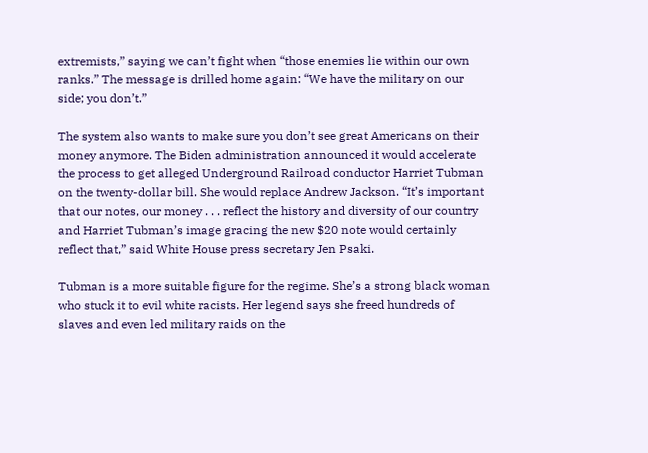extremists,” saying we can’t fight when “those enemies lie within our own ranks.” The message is drilled home again: “We have the military on our side; you don’t.”

The system also wants to make sure you don’t see great Americans on their money anymore. The Biden administration announced it would accelerate the process to get alleged Underground Railroad conductor Harriet Tubman on the twenty-dollar bill. She would replace Andrew Jackson. “It’s important that our notes, our money . . . reflect the history and diversity of our country and Harriet Tubman’s image gracing the new $20 note would certainly reflect that,” said White House press secretary Jen Psaki.

Tubman is a more suitable figure for the regime. She’s a strong black woman who stuck it to evil white racists. Her legend says she freed hundreds of slaves and even led military raids on the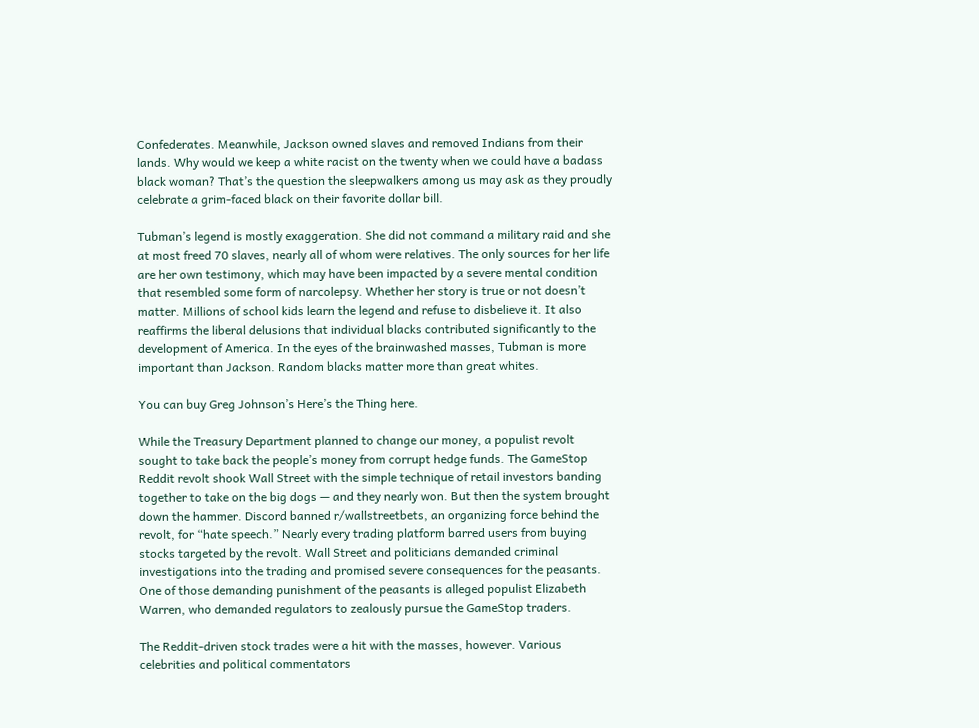Confederates. Meanwhile, Jackson owned slaves and removed Indians from their lands. Why would we keep a white racist on the twenty when we could have a badass black woman? That’s the question the sleepwalkers among us may ask as they proudly celebrate a grim-faced black on their favorite dollar bill.

Tubman’s legend is mostly exaggeration. She did not command a military raid and she at most freed 70 slaves, nearly all of whom were relatives. The only sources for her life are her own testimony, which may have been impacted by a severe mental condition that resembled some form of narcolepsy. Whether her story is true or not doesn’t matter. Millions of school kids learn the legend and refuse to disbelieve it. It also reaffirms the liberal delusions that individual blacks contributed significantly to the development of America. In the eyes of the brainwashed masses, Tubman is more important than Jackson. Random blacks matter more than great whites.

You can buy Greg Johnson’s Here’s the Thing here.

While the Treasury Department planned to change our money, a populist revolt sought to take back the people’s money from corrupt hedge funds. The GameStop Reddit revolt shook Wall Street with the simple technique of retail investors banding together to take on the big dogs — and they nearly won. But then the system brought down the hammer. Discord banned r/wallstreetbets, an organizing force behind the revolt, for “hate speech.” Nearly every trading platform barred users from buying stocks targeted by the revolt. Wall Street and politicians demanded criminal investigations into the trading and promised severe consequences for the peasants. One of those demanding punishment of the peasants is alleged populist Elizabeth Warren, who demanded regulators to zealously pursue the GameStop traders.

The Reddit-driven stock trades were a hit with the masses, however. Various celebrities and political commentators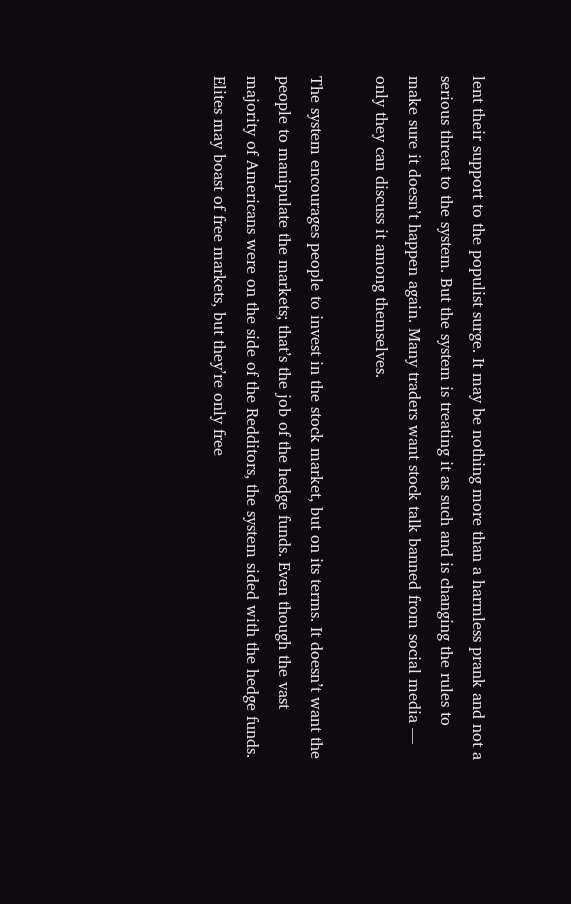lent their support to the populist surge. It may be nothing more than a harmless prank and not a serious threat to the system. But the system is treating it as such and is changing the rules to make sure it doesn’t happen again. Many traders want stock talk banned from social media — only they can discuss it among themselves.

The system encourages people to invest in the stock market, but on its terms. It doesn’t want the people to manipulate the markets; that’s the job of the hedge funds. Even though the vast majority of Americans were on the side of the Redditors, the system sided with the hedge funds. Elites may boast of free markets, but they’re only free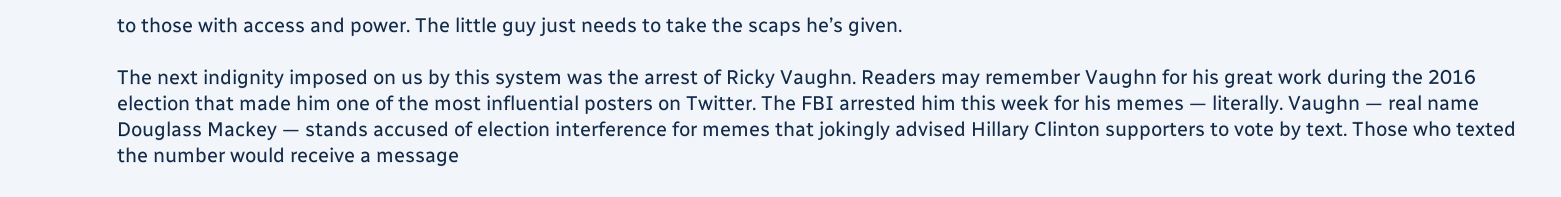to those with access and power. The little guy just needs to take the scaps he’s given.

The next indignity imposed on us by this system was the arrest of Ricky Vaughn. Readers may remember Vaughn for his great work during the 2016 election that made him one of the most influential posters on Twitter. The FBI arrested him this week for his memes — literally. Vaughn — real name Douglass Mackey — stands accused of election interference for memes that jokingly advised Hillary Clinton supporters to vote by text. Those who texted the number would receive a message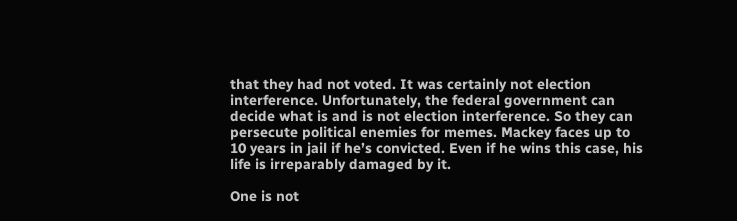that they had not voted. It was certainly not election interference. Unfortunately, the federal government can decide what is and is not election interference. So they can persecute political enemies for memes. Mackey faces up to 10 years in jail if he’s convicted. Even if he wins this case, his life is irreparably damaged by it.

One is not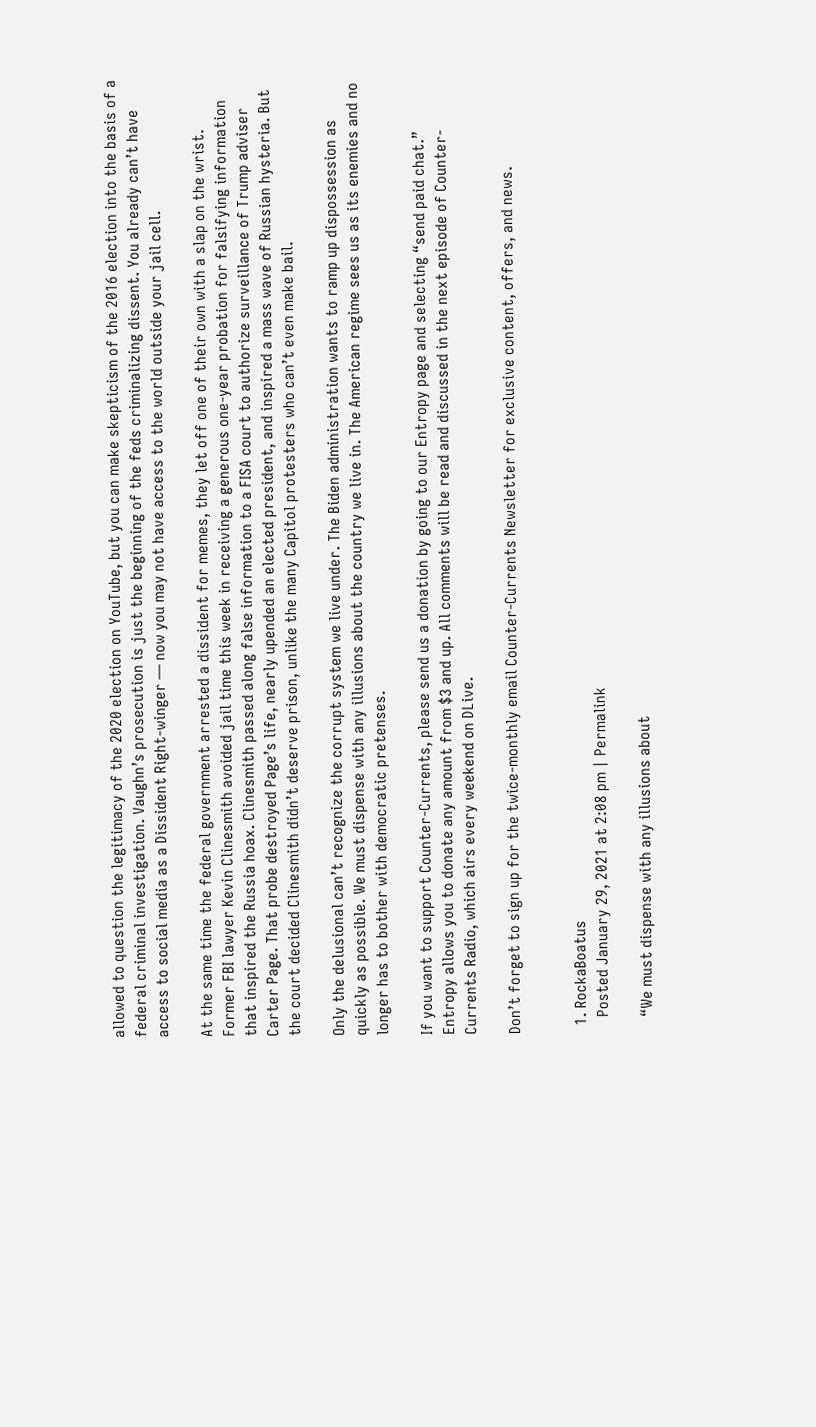allowed to question the legitimacy of the 2020 election on YouTube, but you can make skepticism of the 2016 election into the basis of a federal criminal investigation. Vaughn’s prosecution is just the beginning of the feds criminalizing dissent. You already can’t have access to social media as a Dissident Right-winger — now you may not have access to the world outside your jail cell.

At the same time the federal government arrested a dissident for memes, they let off one of their own with a slap on the wrist. Former FBI lawyer Kevin Clinesmith avoided jail time this week in receiving a generous one-year probation for falsifying information that inspired the Russia hoax. Clinesmith passed along false information to a FISA court to authorize surveillance of Trump adviser Carter Page. That probe destroyed Page’s life, nearly upended an elected president, and inspired a mass wave of Russian hysteria. But the court decided Clinesmith didn’t deserve prison, unlike the many Capitol protesters who can’t even make bail.

Only the delusional can’t recognize the corrupt system we live under. The Biden administration wants to ramp up dispossession as quickly as possible. We must dispense with any illusions about the country we live in. The American regime sees us as its enemies and no longer has to bother with democratic pretenses.

If you want to support Counter-Currents, please send us a donation by going to our Entropy page and selecting “send paid chat.” Entropy allows you to donate any amount from $3 and up. All comments will be read and discussed in the next episode of Counter-Currents Radio, which airs every weekend on DLive.

Don’t forget to sign up for the twice-monthly email Counter-Currents Newsletter for exclusive content, offers, and news.


  1. RockaBoatus
    Posted January 29, 2021 at 2:08 pm | Permalink

    “We must dispense with any illusions about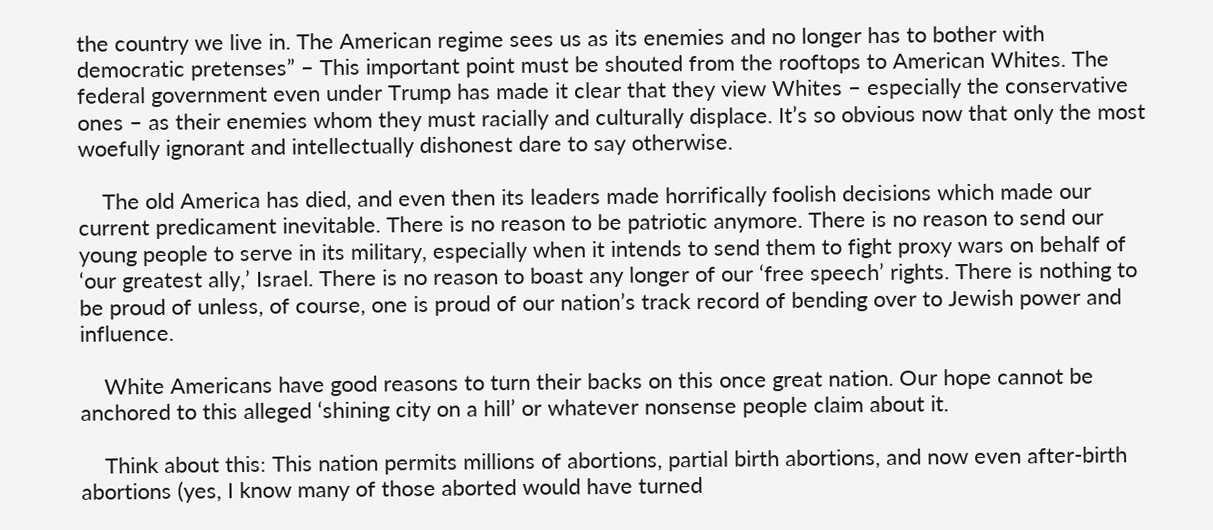the country we live in. The American regime sees us as its enemies and no longer has to bother with democratic pretenses” – This important point must be shouted from the rooftops to American Whites. The federal government even under Trump has made it clear that they view Whites – especially the conservative ones – as their enemies whom they must racially and culturally displace. It’s so obvious now that only the most woefully ignorant and intellectually dishonest dare to say otherwise.

    The old America has died, and even then its leaders made horrifically foolish decisions which made our current predicament inevitable. There is no reason to be patriotic anymore. There is no reason to send our young people to serve in its military, especially when it intends to send them to fight proxy wars on behalf of ‘our greatest ally,’ Israel. There is no reason to boast any longer of our ‘free speech’ rights. There is nothing to be proud of unless, of course, one is proud of our nation’s track record of bending over to Jewish power and influence.

    White Americans have good reasons to turn their backs on this once great nation. Our hope cannot be anchored to this alleged ‘shining city on a hill’ or whatever nonsense people claim about it.

    Think about this: This nation permits millions of abortions, partial birth abortions, and now even after-birth abortions (yes, I know many of those aborted would have turned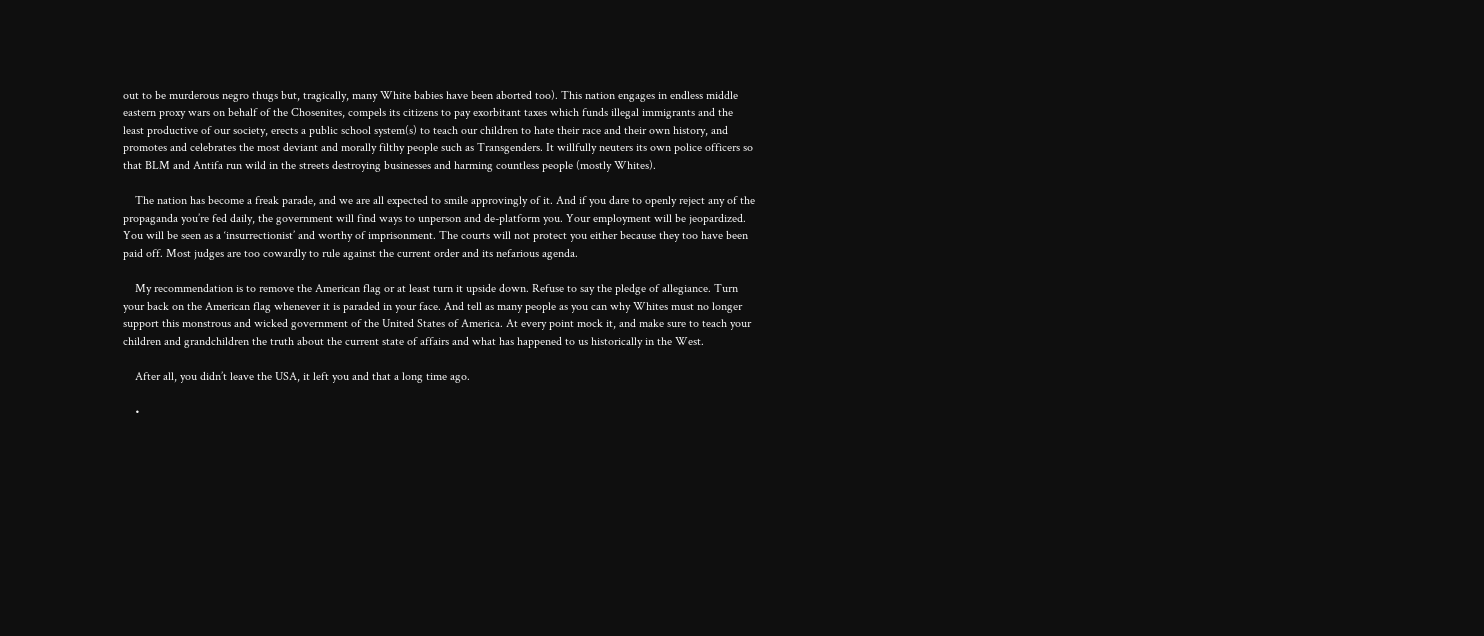out to be murderous negro thugs but, tragically, many White babies have been aborted too). This nation engages in endless middle eastern proxy wars on behalf of the Chosenites, compels its citizens to pay exorbitant taxes which funds illegal immigrants and the least productive of our society, erects a public school system(s) to teach our children to hate their race and their own history, and promotes and celebrates the most deviant and morally filthy people such as Transgenders. It willfully neuters its own police officers so that BLM and Antifa run wild in the streets destroying businesses and harming countless people (mostly Whites).

    The nation has become a freak parade, and we are all expected to smile approvingly of it. And if you dare to openly reject any of the propaganda you’re fed daily, the government will find ways to unperson and de-platform you. Your employment will be jeopardized. You will be seen as a ‘insurrectionist’ and worthy of imprisonment. The courts will not protect you either because they too have been paid off. Most judges are too cowardly to rule against the current order and its nefarious agenda.

    My recommendation is to remove the American flag or at least turn it upside down. Refuse to say the pledge of allegiance. Turn your back on the American flag whenever it is paraded in your face. And tell as many people as you can why Whites must no longer support this monstrous and wicked government of the United States of America. At every point mock it, and make sure to teach your children and grandchildren the truth about the current state of affairs and what has happened to us historically in the West.

    After all, you didn’t leave the USA, it left you and that a long time ago.

    •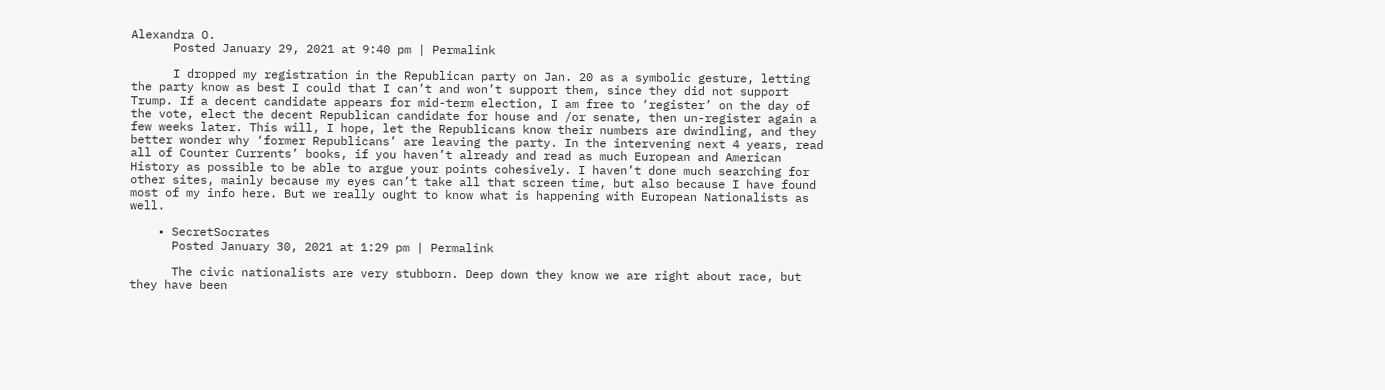Alexandra O.
      Posted January 29, 2021 at 9:40 pm | Permalink

      I dropped my registration in the Republican party on Jan. 20 as a symbolic gesture, letting the party know as best I could that I can’t and won’t support them, since they did not support Trump. If a decent candidate appears for mid-term election, I am free to ‘register’ on the day of the vote, elect the decent Republican candidate for house and /or senate, then un-register again a few weeks later. This will, I hope, let the Republicans know their numbers are dwindling, and they better wonder why ‘former Republicans’ are leaving the party. In the intervening next 4 years, read all of Counter Currents’ books, if you haven’t already and read as much European and American History as possible to be able to argue your points cohesively. I haven’t done much searching for other sites, mainly because my eyes can’t take all that screen time, but also because I have found most of my info here. But we really ought to know what is happening with European Nationalists as well.

    • SecretSocrates
      Posted January 30, 2021 at 1:29 pm | Permalink

      The civic nationalists are very stubborn. Deep down they know we are right about race, but they have been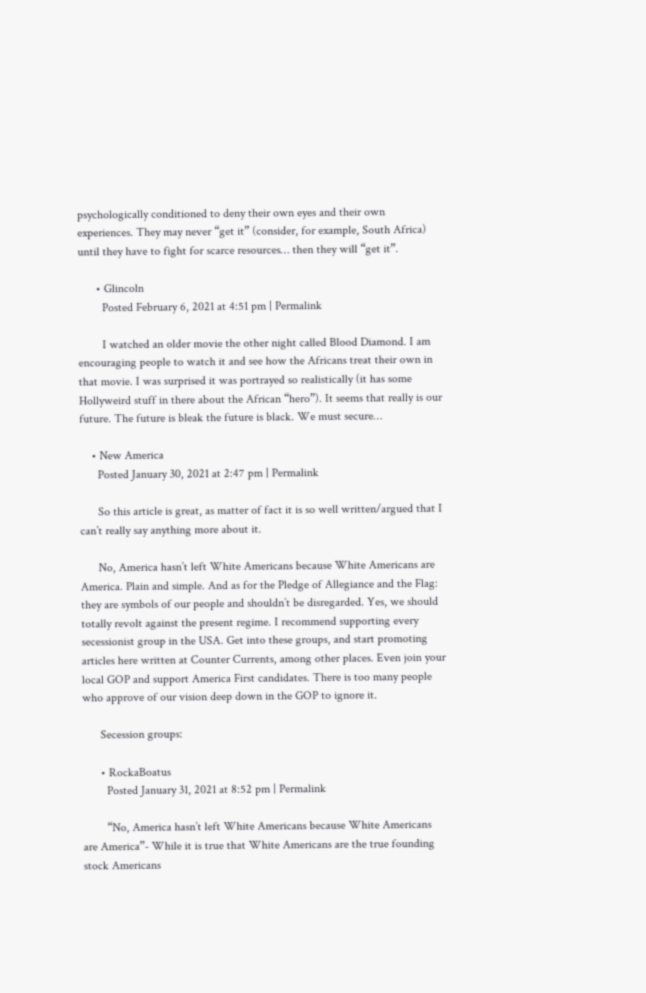psychologically conditioned to deny their own eyes and their own experiences. They may never “get it” (consider, for example, South Africa) until they have to fight for scarce resources… then they will “get it”.

      • Glincoln
        Posted February 6, 2021 at 4:51 pm | Permalink

        I watched an older movie the other night called Blood Diamond. I am encouraging people to watch it and see how the Africans treat their own in that movie. I was surprised it was portrayed so realistically (it has some Hollyweird stuff in there about the African “hero”). It seems that really is our future. The future is bleak the future is black. We must secure…

    • New America
      Posted January 30, 2021 at 2:47 pm | Permalink

      So this article is great, as matter of fact it is so well written/argued that I can’t really say anything more about it.

      No, America hasn’t left White Americans because White Americans are America. Plain and simple. And as for the Pledge of Allegiance and the Flag: they are symbols of our people and shouldn’t be disregarded. Yes, we should totally revolt against the present regime. I recommend supporting every secessionist group in the USA. Get into these groups, and start promoting articles here written at Counter Currents, among other places. Even join your local GOP and support America First candidates. There is too many people who approve of our vision deep down in the GOP to ignore it.

      Secession groups:

      • RockaBoatus
        Posted January 31, 2021 at 8:52 pm | Permalink

        “No, America hasn’t left White Americans because White Americans are America”- While it is true that White Americans are the true founding stock Americans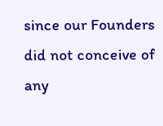since our Founders did not conceive of any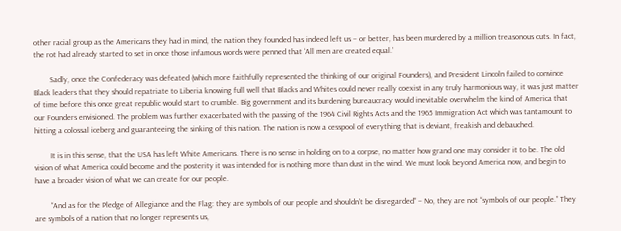other racial group as the Americans they had in mind, the nation they founded has indeed left us – or better, has been murdered by a million treasonous cuts. In fact, the rot had already started to set in once those infamous words were penned that ‘All men are created equal.’

        Sadly, once the Confederacy was defeated (which more faithfully represented the thinking of our original Founders), and President Lincoln failed to convince Black leaders that they should repatriate to Liberia knowing full well that Blacks and Whites could never really coexist in any truly harmonious way, it was just matter of time before this once great republic would start to crumble. Big government and its burdening bureaucracy would inevitable overwhelm the kind of America that our Founders envisioned. The problem was further exacerbated with the passing of the 1964 Civil Rights Acts and the 1965 Immigration Act which was tantamount to hitting a colossal iceberg and guaranteeing the sinking of this nation. The nation is now a cesspool of everything that is deviant, freakish and debauched.

        It is in this sense, that the USA has left White Americans. There is no sense in holding on to a corpse, no matter how grand one may consider it to be. The old vision of what America could become and the posterity it was intended for is nothing more than dust in the wind. We must look beyond America now, and begin to have a broader vision of what we can create for our people.

        “And as for the Pledge of Allegiance and the Flag: they are symbols of our people and shouldn’t be disregarded” – No, they are not “symbols of our people.” They are symbols of a nation that no longer represents us,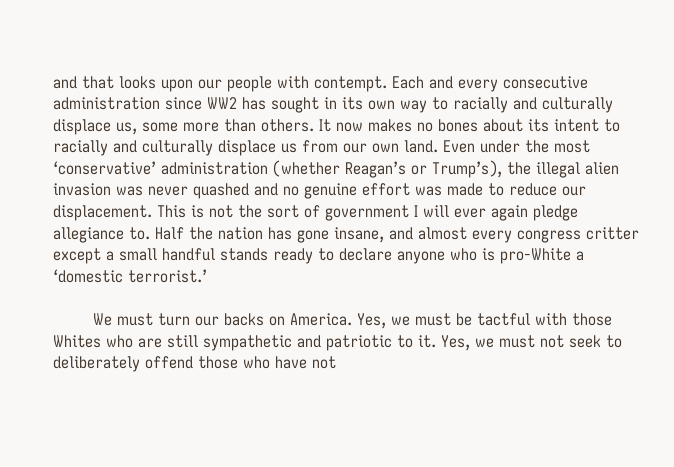and that looks upon our people with contempt. Each and every consecutive administration since WW2 has sought in its own way to racially and culturally displace us, some more than others. It now makes no bones about its intent to racially and culturally displace us from our own land. Even under the most ‘conservative’ administration (whether Reagan’s or Trump’s), the illegal alien invasion was never quashed and no genuine effort was made to reduce our displacement. This is not the sort of government I will ever again pledge allegiance to. Half the nation has gone insane, and almost every congress critter except a small handful stands ready to declare anyone who is pro-White a ‘domestic terrorist.’

        We must turn our backs on America. Yes, we must be tactful with those Whites who are still sympathetic and patriotic to it. Yes, we must not seek to deliberately offend those who have not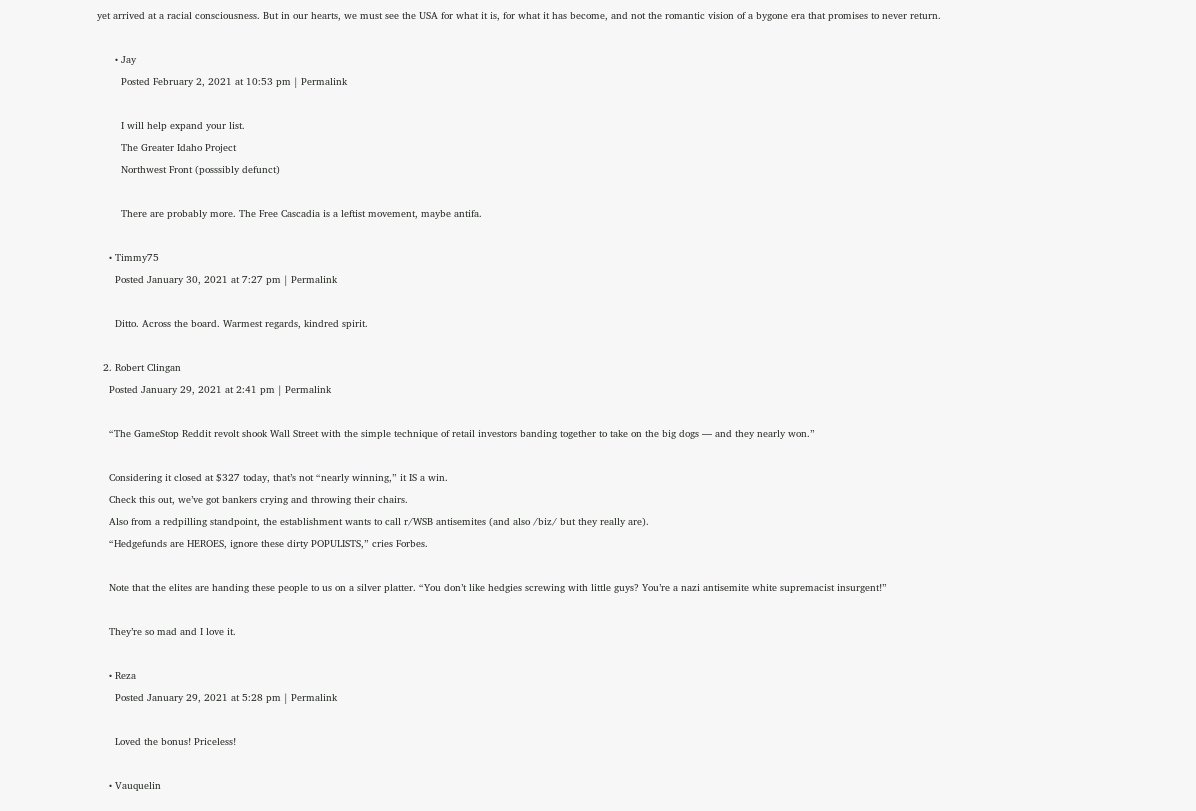yet arrived at a racial consciousness. But in our hearts, we must see the USA for what it is, for what it has become, and not the romantic vision of a bygone era that promises to never return.

      • Jay
        Posted February 2, 2021 at 10:53 pm | Permalink

        I will help expand your list.
        The Greater Idaho Project
        Northwest Front (posssibly defunct)

        There are probably more. The Free Cascadia is a leftist movement, maybe antifa.

    • Timmy75
      Posted January 30, 2021 at 7:27 pm | Permalink

      Ditto. Across the board. Warmest regards, kindred spirit.

  2. Robert Clingan
    Posted January 29, 2021 at 2:41 pm | Permalink

    “The GameStop Reddit revolt shook Wall Street with the simple technique of retail investors banding together to take on the big dogs — and they nearly won.”

    Considering it closed at $327 today, that’s not “nearly winning,” it IS a win.
    Check this out, we’ve got bankers crying and throwing their chairs.
    Also from a redpilling standpoint, the establishment wants to call r/WSB antisemites (and also /biz/ but they really are).
    “Hedgefunds are HEROES, ignore these dirty POPULISTS,” cries Forbes.

    Note that the elites are handing these people to us on a silver platter. “You don’t like hedgies screwing with little guys? You’re a nazi antisemite white supremacist insurgent!”

    They’re so mad and I love it.

    • Reza
      Posted January 29, 2021 at 5:28 pm | Permalink

      Loved the bonus! Priceless!

    • Vauquelin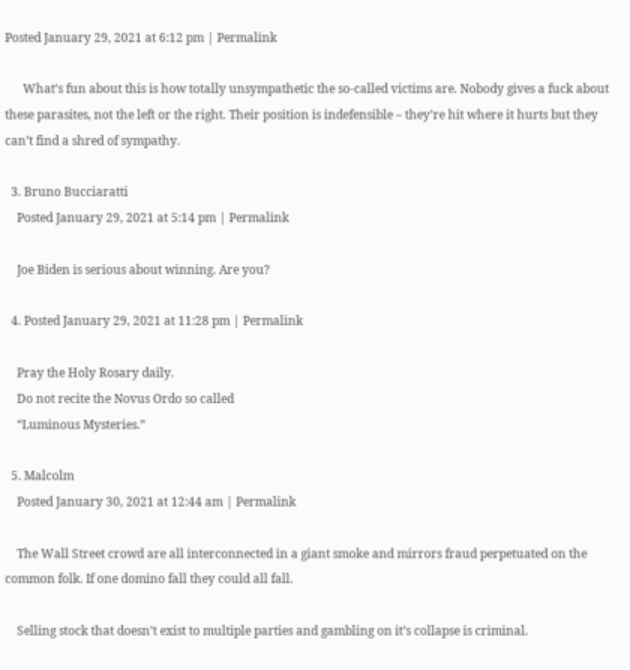Posted January 29, 2021 at 6:12 pm | Permalink

      What’s fun about this is how totally unsympathetic the so-called victims are. Nobody gives a fuck about these parasites, not the left or the right. Their position is indefensible – they’re hit where it hurts but they can’t find a shred of sympathy.

  3. Bruno Bucciaratti
    Posted January 29, 2021 at 5:14 pm | Permalink

    Joe Biden is serious about winning. Are you?

  4. Posted January 29, 2021 at 11:28 pm | Permalink

    Pray the Holy Rosary daily.
    Do not recite the Novus Ordo so called
    “Luminous Mysteries.”

  5. Malcolm
    Posted January 30, 2021 at 12:44 am | Permalink

    The Wall Street crowd are all interconnected in a giant smoke and mirrors fraud perpetuated on the common folk. If one domino fall they could all fall.

    Selling stock that doesn’t exist to multiple parties and gambling on it’s collapse is criminal.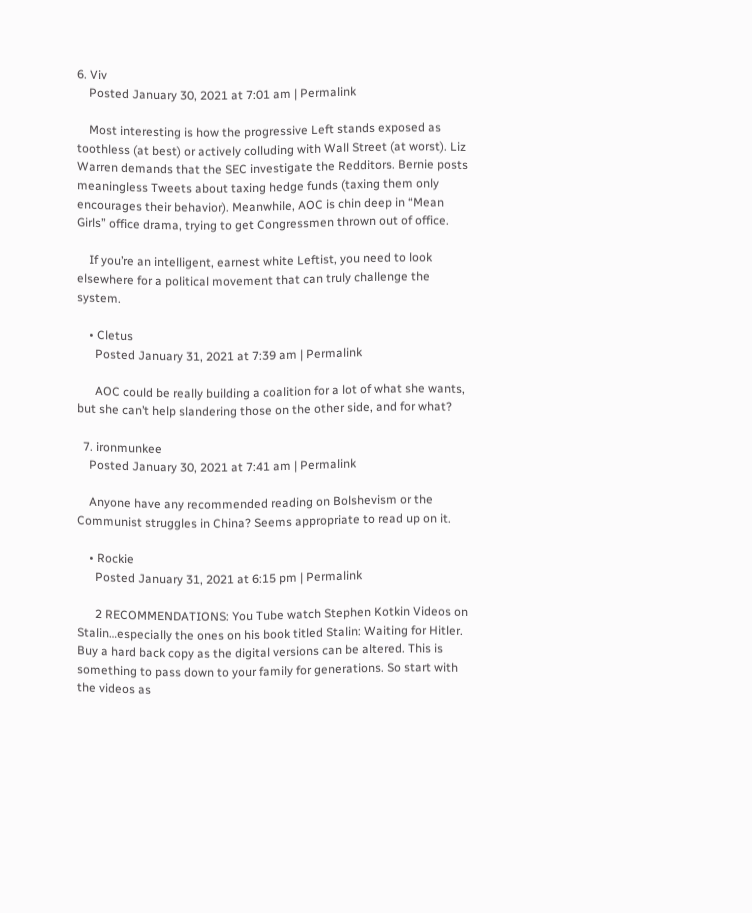6. Viv
    Posted January 30, 2021 at 7:01 am | Permalink

    Most interesting is how the progressive Left stands exposed as toothless (at best) or actively colluding with Wall Street (at worst). Liz Warren demands that the SEC investigate the Redditors. Bernie posts meaningless Tweets about taxing hedge funds (taxing them only encourages their behavior). Meanwhile, AOC is chin deep in “Mean Girls” office drama, trying to get Congressmen thrown out of office.

    If you’re an intelligent, earnest white Leftist, you need to look elsewhere for a political movement that can truly challenge the system.

    • Cletus
      Posted January 31, 2021 at 7:39 am | Permalink

      AOC could be really building a coalition for a lot of what she wants, but she can’t help slandering those on the other side, and for what?

  7. ironmunkee
    Posted January 30, 2021 at 7:41 am | Permalink

    Anyone have any recommended reading on Bolshevism or the Communist struggles in China? Seems appropriate to read up on it.

    • Rockie
      Posted January 31, 2021 at 6:15 pm | Permalink

      2 RECOMMENDATIONS: You Tube watch Stephen Kotkin Videos on Stalin…especially the ones on his book titled Stalin: Waiting for Hitler. Buy a hard back copy as the digital versions can be altered. This is something to pass down to your family for generations. So start with the videos as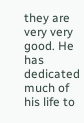they are very very good. He has dedicated much of his life to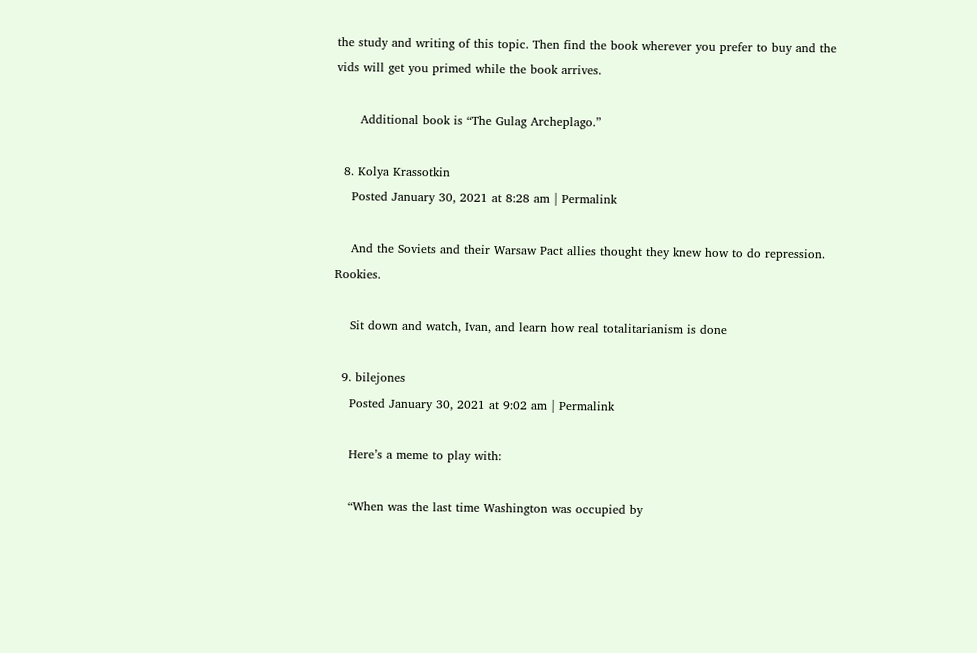the study and writing of this topic. Then find the book wherever you prefer to buy and the vids will get you primed while the book arrives.

      Additional book is “The Gulag Archeplago.”

  8. Kolya Krassotkin
    Posted January 30, 2021 at 8:28 am | Permalink

    And the Soviets and their Warsaw Pact allies thought they knew how to do repression. Rookies.

    Sit down and watch, Ivan, and learn how real totalitarianism is done

  9. bilejones
    Posted January 30, 2021 at 9:02 am | Permalink

    Here’s a meme to play with:

    “When was the last time Washington was occupied by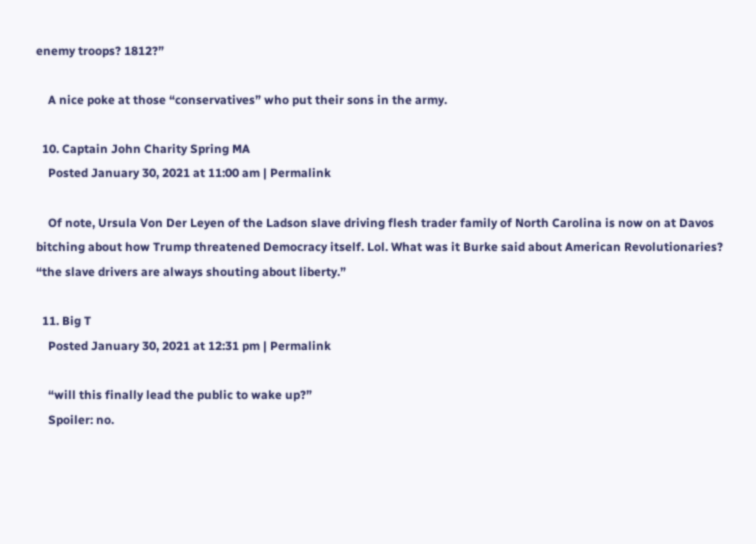enemy troops? 1812?”

    A nice poke at those “conservatives” who put their sons in the army.

  10. Captain John Charity Spring MA
    Posted January 30, 2021 at 11:00 am | Permalink

    Of note, Ursula Von Der Leyen of the Ladson slave driving flesh trader family of North Carolina is now on at Davos bitching about how Trump threatened Democracy itself. Lol. What was it Burke said about American Revolutionaries? “the slave drivers are always shouting about liberty.”

  11. Big T
    Posted January 30, 2021 at 12:31 pm | Permalink

    “will this finally lead the public to wake up?”
    Spoiler: no.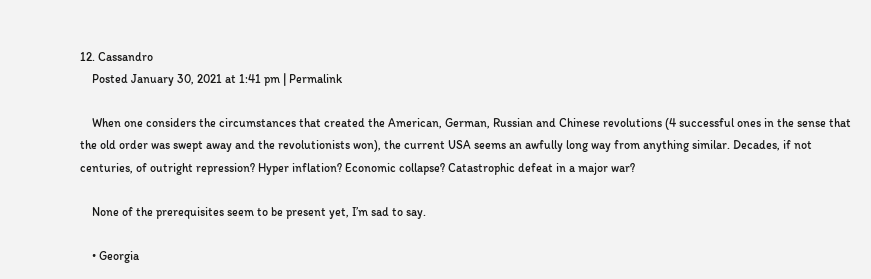12. Cassandro
    Posted January 30, 2021 at 1:41 pm | Permalink

    When one considers the circumstances that created the American, German, Russian and Chinese revolutions (4 successful ones in the sense that the old order was swept away and the revolutionists won), the current USA seems an awfully long way from anything similar. Decades, if not centuries, of outright repression? Hyper inflation? Economic collapse? Catastrophic defeat in a major war?

    None of the prerequisites seem to be present yet, I’m sad to say.

    • Georgia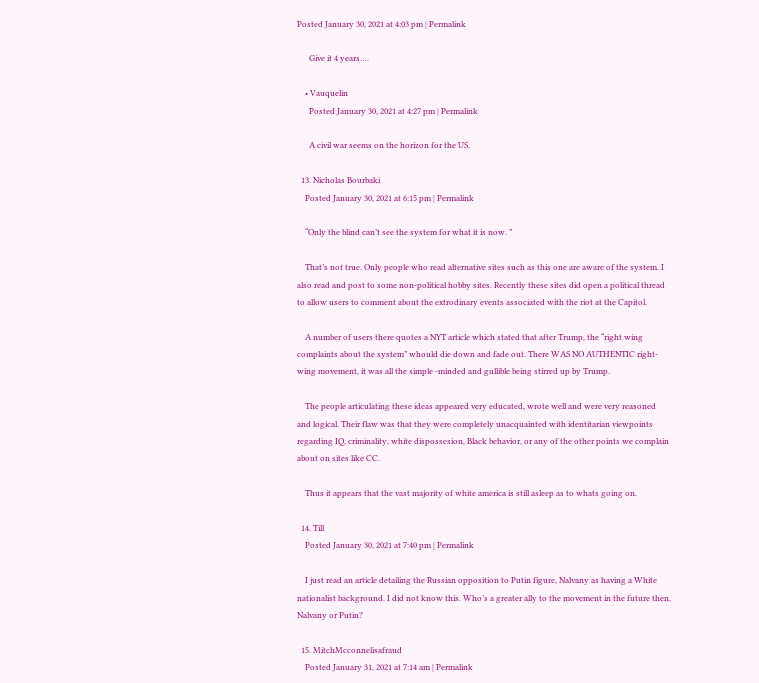Posted January 30, 2021 at 4:03 pm | Permalink

      Give it 4 years….

    • Vauquelin
      Posted January 30, 2021 at 4:27 pm | Permalink

      A civil war seems on the horizon for the US.

  13. Nicholas Bourbaki
    Posted January 30, 2021 at 6:15 pm | Permalink

    “Only the blind can’t see the system for what it is now. ”

    That’s not true. Only people who read alternative sites such as this one are aware of the system. I also read and post to some non-political hobby sites. Recently these sites did open a political thread to allow users to comment about the extrodinary events associated with the riot at the Capitol.

    A number of users there quotes a NYT article which stated that after Trump, the “right wing complaints about the system” whould die down and fade out. There WAS NO AUTHENTIC right-wing movement, it was all the simple -minded and gullible being stirred up by Trump.

    The people articulating these ideas appeared very educated, wrote well and were very reasoned and logical. Their flaw was that they were completely unacquainted with identitarian viewpoints regarding IQ, criminality, white dispossesion, Black behavior, or any of the other points we complain about on sites like CC.

    Thus it appears that the vast majority of white america is still asleep as to whats going on.

  14. Till
    Posted January 30, 2021 at 7:40 pm | Permalink

    I just read an article detailing the Russian opposition to Putin figure, Nalvany as having a White nationalist background. I did not know this. Who’s a greater ally to the movement in the future then, Nalvany or Putin?

  15. MitchMcconnelisafraud
    Posted January 31, 2021 at 7:14 am | Permalink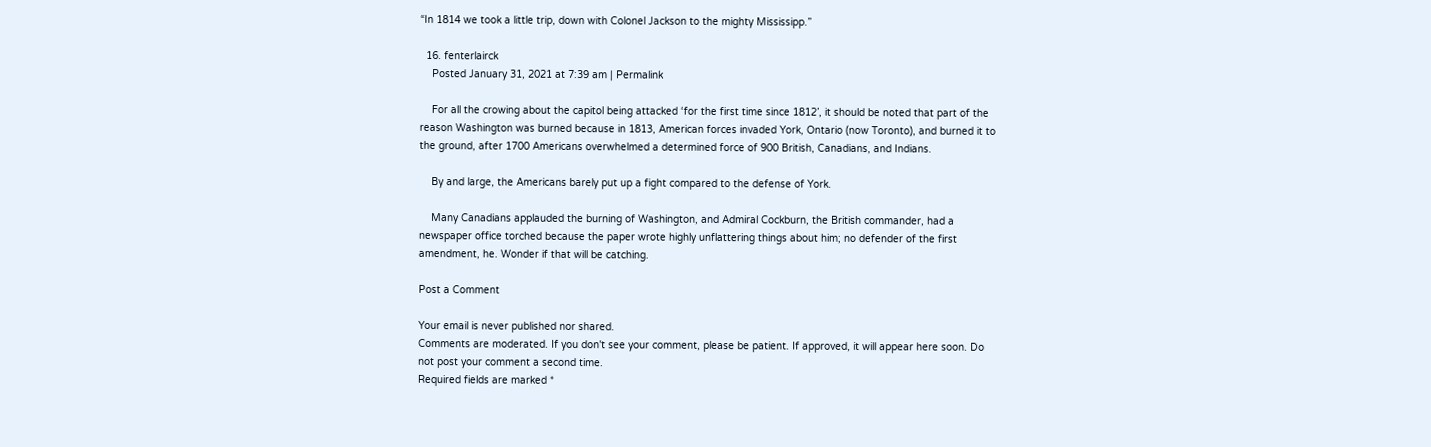“In 1814 we took a little trip, down with Colonel Jackson to the mighty Mississipp.”

  16. fenterlairck
    Posted January 31, 2021 at 7:39 am | Permalink

    For all the crowing about the capitol being attacked ‘for the first time since 1812’, it should be noted that part of the reason Washington was burned because in 1813, American forces invaded York, Ontario (now Toronto), and burned it to the ground, after 1700 Americans overwhelmed a determined force of 900 British, Canadians, and Indians.

    By and large, the Americans barely put up a fight compared to the defense of York.

    Many Canadians applauded the burning of Washington, and Admiral Cockburn, the British commander, had a newspaper office torched because the paper wrote highly unflattering things about him; no defender of the first amendment, he. Wonder if that will be catching.

Post a Comment

Your email is never published nor shared.
Comments are moderated. If you don't see your comment, please be patient. If approved, it will appear here soon. Do not post your comment a second time.
Required fields are marked *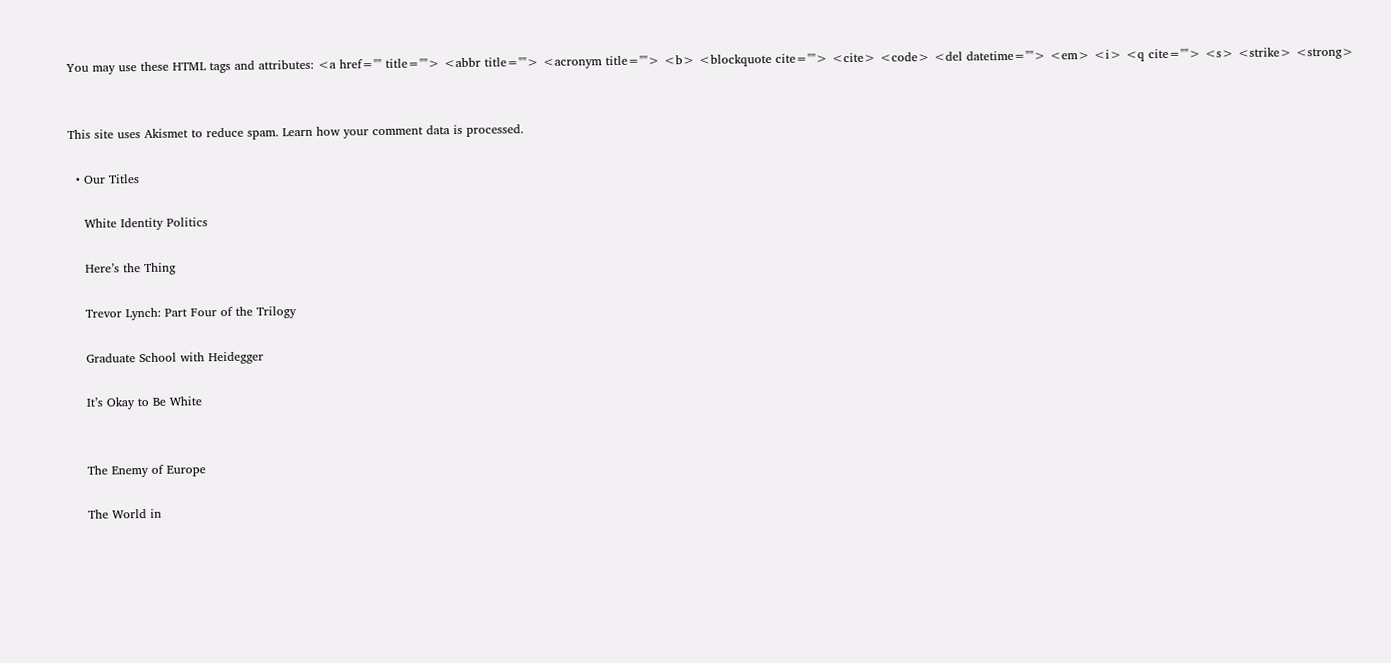You may use these HTML tags and attributes: <a href="" title=""> <abbr title=""> <acronym title=""> <b> <blockquote cite=""> <cite> <code> <del datetime=""> <em> <i> <q cite=""> <s> <strike> <strong>


This site uses Akismet to reduce spam. Learn how your comment data is processed.

  • Our Titles

    White Identity Politics

    Here’s the Thing

    Trevor Lynch: Part Four of the Trilogy

    Graduate School with Heidegger

    It’s Okay to Be White


    The Enemy of Europe

    The World in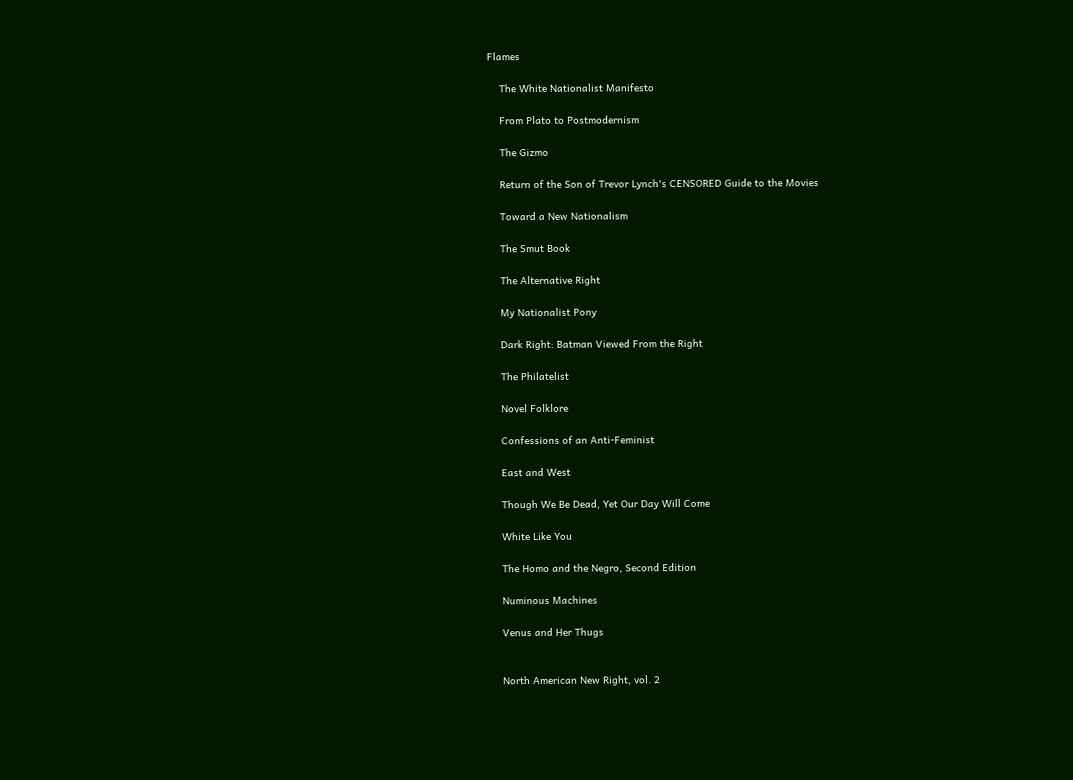Flames

    The White Nationalist Manifesto

    From Plato to Postmodernism

    The Gizmo

    Return of the Son of Trevor Lynch's CENSORED Guide to the Movies

    Toward a New Nationalism

    The Smut Book

    The Alternative Right

    My Nationalist Pony

    Dark Right: Batman Viewed From the Right

    The Philatelist

    Novel Folklore

    Confessions of an Anti-Feminist

    East and West

    Though We Be Dead, Yet Our Day Will Come

    White Like You

    The Homo and the Negro, Second Edition

    Numinous Machines

    Venus and Her Thugs


    North American New Right, vol. 2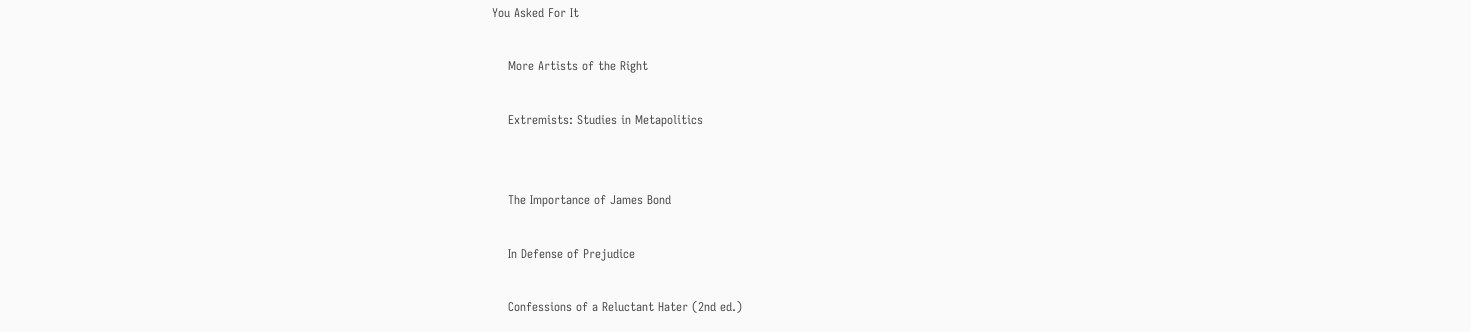You Asked For It

    More Artists of the Right

    Extremists: Studies in Metapolitics


    The Importance of James Bond

    In Defense of Prejudice

    Confessions of a Reluctant Hater (2nd ed.)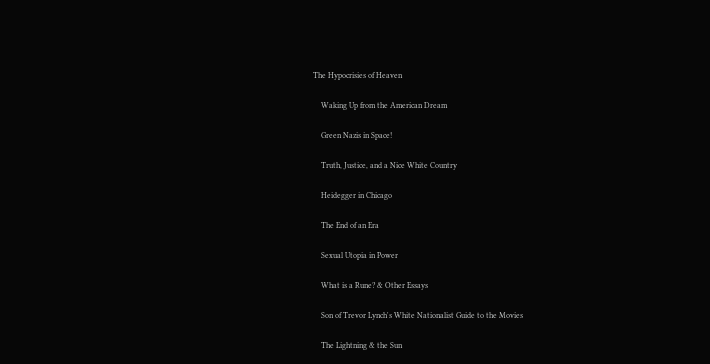The Hypocrisies of Heaven

    Waking Up from the American Dream

    Green Nazis in Space!

    Truth, Justice, and a Nice White Country

    Heidegger in Chicago

    The End of an Era

    Sexual Utopia in Power

    What is a Rune? & Other Essays

    Son of Trevor Lynch's White Nationalist Guide to the Movies

    The Lightning & the Sun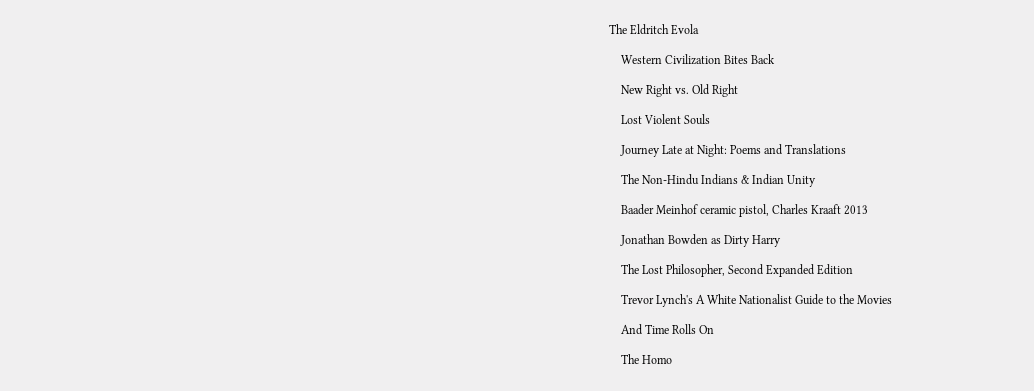The Eldritch Evola

    Western Civilization Bites Back

    New Right vs. Old Right

    Lost Violent Souls

    Journey Late at Night: Poems and Translations

    The Non-Hindu Indians & Indian Unity

    Baader Meinhof ceramic pistol, Charles Kraaft 2013

    Jonathan Bowden as Dirty Harry

    The Lost Philosopher, Second Expanded Edition

    Trevor Lynch's A White Nationalist Guide to the Movies

    And Time Rolls On

    The Homo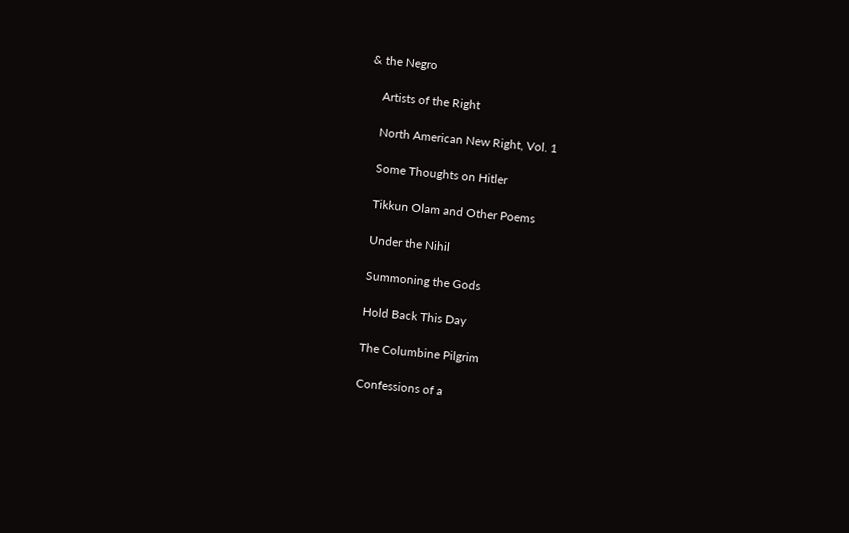& the Negro

    Artists of the Right

    North American New Right, Vol. 1

    Some Thoughts on Hitler

    Tikkun Olam and Other Poems

    Under the Nihil

    Summoning the Gods

    Hold Back This Day

    The Columbine Pilgrim

    Confessions of a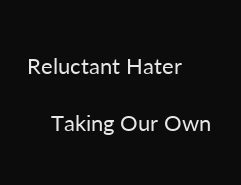Reluctant Hater

    Taking Our Own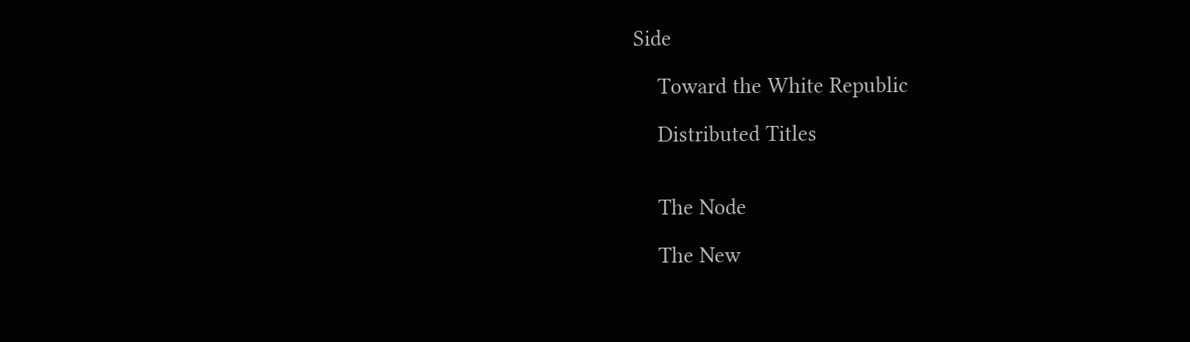Side

    Toward the White Republic

    Distributed Titles


    The Node

    The New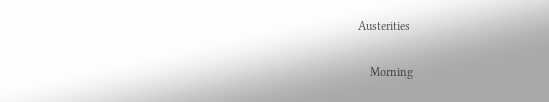Austerities

    Morning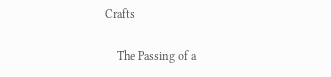Crafts

    The Passing of a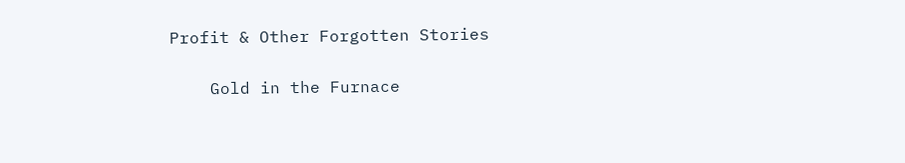Profit & Other Forgotten Stories

    Gold in the Furnace